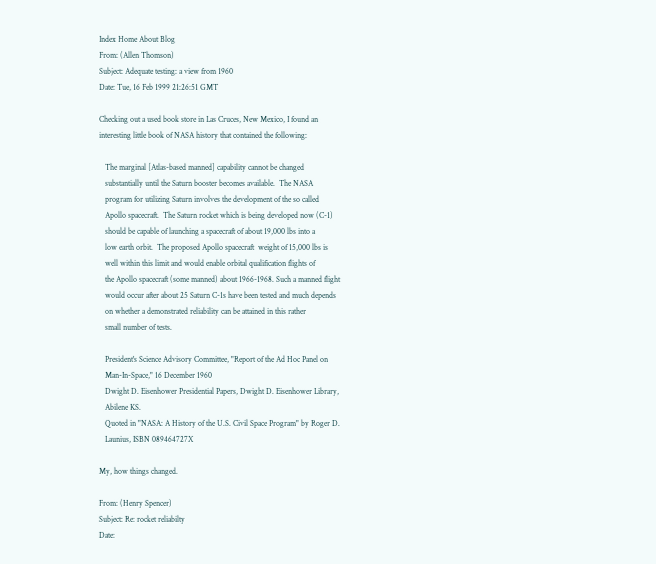Index Home About Blog
From: (Allen Thomson)
Subject: Adequate testing: a view from 1960
Date: Tue, 16 Feb 1999 21:26:51 GMT

Checking out a used book store in Las Cruces, New Mexico, I found an
interesting little book of NASA history that contained the following:

   The marginal [Atlas-based manned] capability cannot be changed
   substantially until the Saturn booster becomes available.  The NASA
   program for utilizing Saturn involves the development of the so called
   Apollo spacecraft.  The Saturn rocket which is being developed now (C-1)
   should be capable of launching a spacecraft of about 19,000 lbs into a
   low earth orbit.  The proposed Apollo spacecraft  weight of 15,000 lbs is
   well within this limit and would enable orbital qualification flights of
   the Apollo spacecraft (some manned) about 1966-1968. Such a manned flight
   would occur after about 25 Saturn C-1s have been tested and much depends
   on whether a demonstrated reliability can be attained in this rather
   small number of tests.

   President's Science Advisory Committee, "Report of the Ad Hoc Panel on
   Man-In-Space," 16 December 1960
   Dwight D. Eisenhower Presidential Papers, Dwight D. Eisenhower Library,
   Abilene KS.
   Quoted in "NASA: A History of the U.S. Civil Space Program" by Roger D.
   Launius, ISBN 089464727X

My, how things changed.

From: (Henry Spencer)
Subject: Re: rocket reliabilty
Date: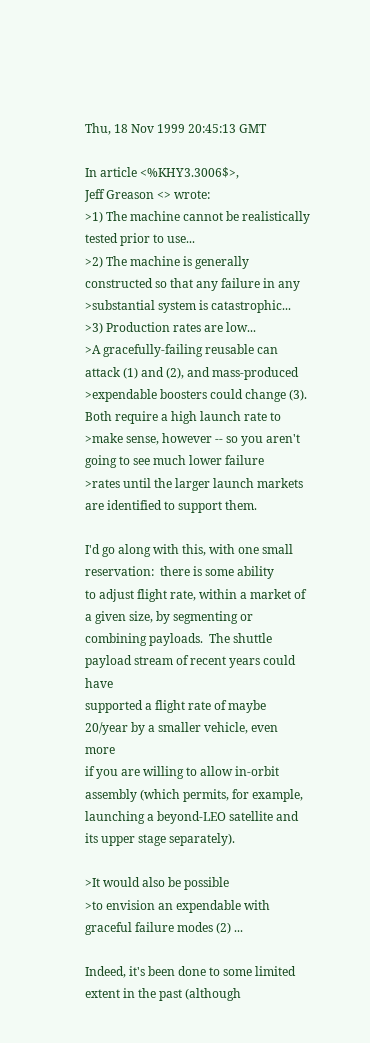Thu, 18 Nov 1999 20:45:13 GMT

In article <%KHY3.3006$>,
Jeff Greason <> wrote:
>1) The machine cannot be realistically tested prior to use...
>2) The machine is generally constructed so that any failure in any
>substantial system is catastrophic...
>3) Production rates are low...
>A gracefully-failing reusable can attack (1) and (2), and mass-produced
>expendable boosters could change (3).  Both require a high launch rate to
>make sense, however -- so you aren't going to see much lower failure
>rates until the larger launch markets are identified to support them.

I'd go along with this, with one small reservation:  there is some ability
to adjust flight rate, within a market of a given size, by segmenting or
combining payloads.  The shuttle payload stream of recent years could have
supported a flight rate of maybe 20/year by a smaller vehicle, even more
if you are willing to allow in-orbit assembly (which permits, for example,
launching a beyond-LEO satellite and its upper stage separately).

>It would also be possible
>to envision an expendable with graceful failure modes (2) ...

Indeed, it's been done to some limited extent in the past (although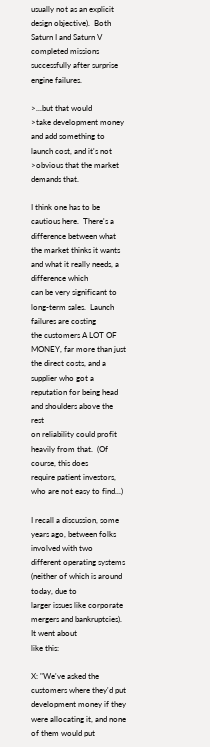usually not as an explicit design objective).  Both Saturn I and Saturn V
completed missions successfully after surprise engine failures.

>...but that would
>take development money and add something to launch cost, and it's not
>obvious that the market demands that.

I think one has to be cautious here.  There's a difference between what
the market thinks it wants and what it really needs, a difference which
can be very significant to long-term sales.  Launch failures are costing
the customers A LOT OF MONEY, far more than just the direct costs, and a
supplier who got a reputation for being head and shoulders above the rest
on reliability could profit heavily from that.  (Of course, this does
require patient investors, who are not easy to find...)

I recall a discussion, some years ago, between folks involved with two
different operating systems (neither of which is around today, due to
larger issues like corporate mergers and bankruptcies).  It went about
like this:

X: "We've asked the customers where they'd put development money if they
were allocating it, and none of them would put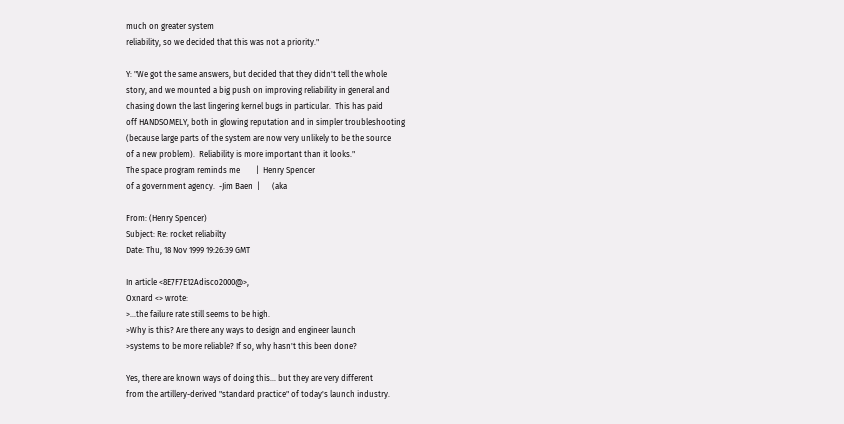much on greater system
reliability, so we decided that this was not a priority."

Y: "We got the same answers, but decided that they didn't tell the whole
story, and we mounted a big push on improving reliability in general and
chasing down the last lingering kernel bugs in particular.  This has paid
off HANDSOMELY, both in glowing reputation and in simpler troubleshooting
(because large parts of the system are now very unlikely to be the source
of a new problem).  Reliability is more important than it looks."
The space program reminds me        |  Henry Spencer
of a government agency.  -Jim Baen  |      (aka

From: (Henry Spencer)
Subject: Re: rocket reliabilty
Date: Thu, 18 Nov 1999 19:26:39 GMT

In article <8E7F7E12Adisco2000@>,
Oxnard <> wrote:
>...the failure rate still seems to be high.
>Why is this? Are there any ways to design and engineer launch
>systems to be more reliable? If so, why hasn't this been done?

Yes, there are known ways of doing this... but they are very different
from the artillery-derived "standard practice" of today's launch industry.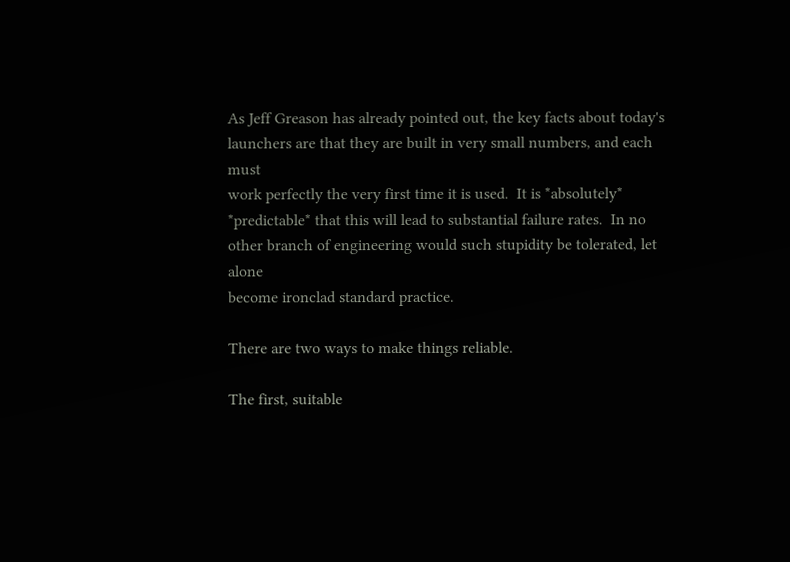As Jeff Greason has already pointed out, the key facts about today's
launchers are that they are built in very small numbers, and each must
work perfectly the very first time it is used.  It is *absolutely*
*predictable* that this will lead to substantial failure rates.  In no
other branch of engineering would such stupidity be tolerated, let alone
become ironclad standard practice.

There are two ways to make things reliable.

The first, suitable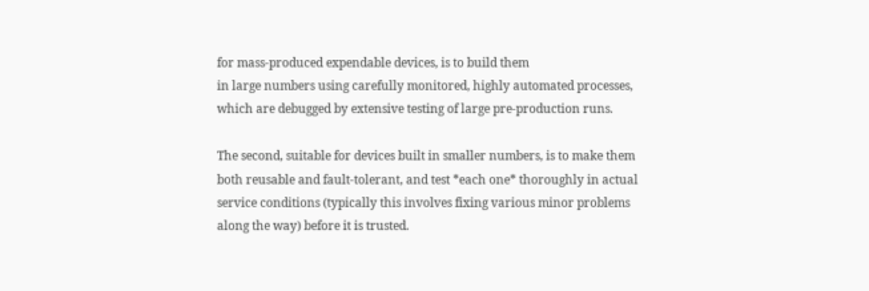for mass-produced expendable devices, is to build them
in large numbers using carefully monitored, highly automated processes,
which are debugged by extensive testing of large pre-production runs.

The second, suitable for devices built in smaller numbers, is to make them
both reusable and fault-tolerant, and test *each one* thoroughly in actual
service conditions (typically this involves fixing various minor problems
along the way) before it is trusted.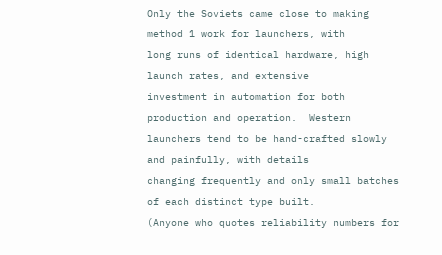Only the Soviets came close to making method 1 work for launchers, with
long runs of identical hardware, high launch rates, and extensive
investment in automation for both production and operation.  Western
launchers tend to be hand-crafted slowly and painfully, with details
changing frequently and only small batches of each distinct type built.
(Anyone who quotes reliability numbers for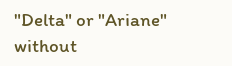"Delta" or "Ariane" without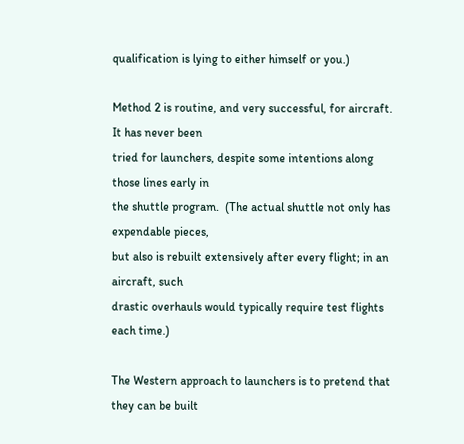qualification is lying to either himself or you.)

Method 2 is routine, and very successful, for aircraft.  It has never been
tried for launchers, despite some intentions along those lines early in
the shuttle program.  (The actual shuttle not only has expendable pieces,
but also is rebuilt extensively after every flight; in an aircraft, such
drastic overhauls would typically require test flights each time.)

The Western approach to launchers is to pretend that they can be built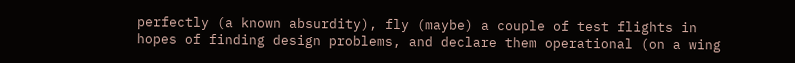perfectly (a known absurdity), fly (maybe) a couple of test flights in
hopes of finding design problems, and declare them operational (on a wing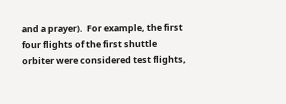and a prayer).  For example, the first four flights of the first shuttle
orbiter were considered test flights,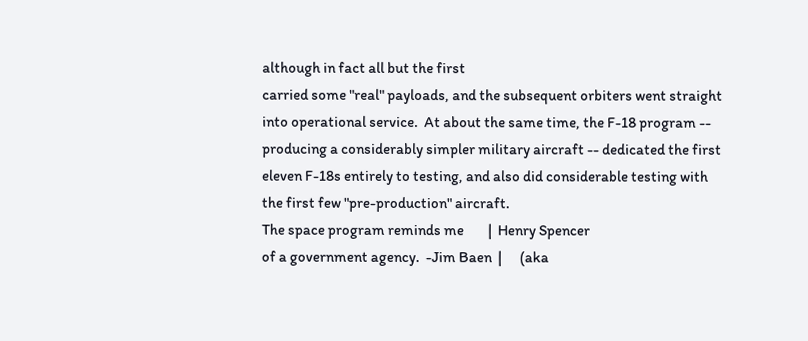although in fact all but the first
carried some "real" payloads, and the subsequent orbiters went straight
into operational service.  At about the same time, the F-18 program --
producing a considerably simpler military aircraft -- dedicated the first
eleven F-18s entirely to testing, and also did considerable testing with
the first few "pre-production" aircraft.
The space program reminds me        |  Henry Spencer
of a government agency.  -Jim Baen  |      (aka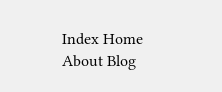Index Home About Blog